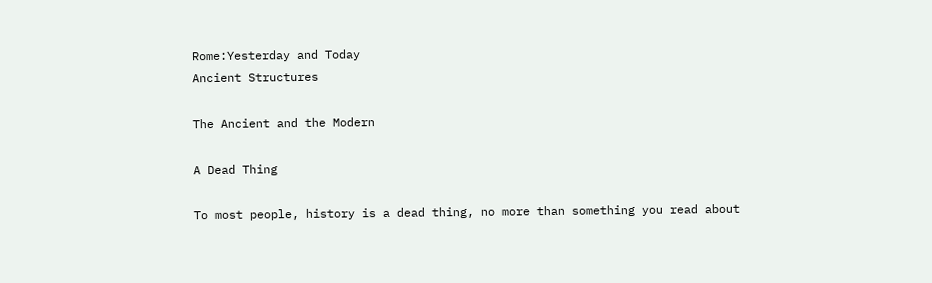Rome:Yesterday and Today
Ancient Structures

The Ancient and the Modern

A Dead Thing

To most people, history is a dead thing, no more than something you read about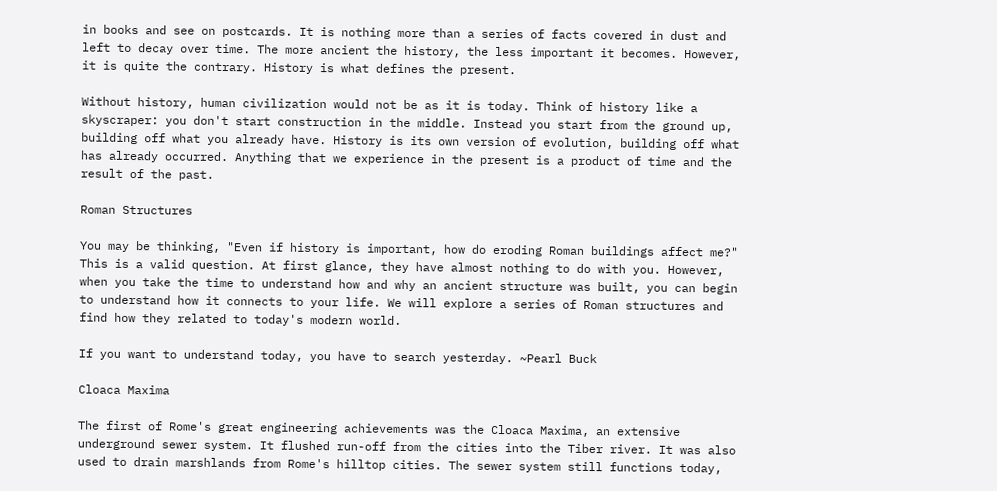in books and see on postcards. It is nothing more than a series of facts covered in dust and left to decay over time. The more ancient the history, the less important it becomes. However, it is quite the contrary. History is what defines the present.

Without history, human civilization would not be as it is today. Think of history like a skyscraper: you don't start construction in the middle. Instead you start from the ground up, building off what you already have. History is its own version of evolution, building off what has already occurred. Anything that we experience in the present is a product of time and the result of the past.

Roman Structures

You may be thinking, "Even if history is important, how do eroding Roman buildings affect me?" This is a valid question. At first glance, they have almost nothing to do with you. However, when you take the time to understand how and why an ancient structure was built, you can begin to understand how it connects to your life. We will explore a series of Roman structures and find how they related to today's modern world.

If you want to understand today, you have to search yesterday. ~Pearl Buck

Cloaca Maxima

The first of Rome's great engineering achievements was the Cloaca Maxima, an extensive underground sewer system. It flushed run-off from the cities into the Tiber river. It was also used to drain marshlands from Rome's hilltop cities. The sewer system still functions today,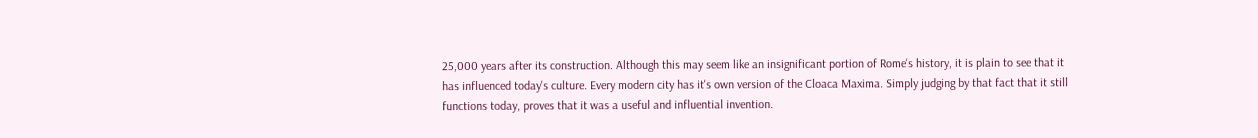25,000 years after its construction. Although this may seem like an insignificant portion of Rome's history, it is plain to see that it has influenced today's culture. Every modern city has it's own version of the Cloaca Maxima. Simply judging by that fact that it still functions today, proves that it was a useful and influential invention.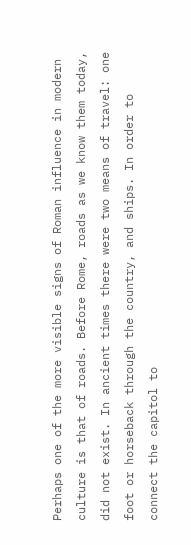Perhaps one of the more visible signs of Roman influence in modern culture is that of roads. Before Rome, roads as we know them today, did not exist. In ancient times there were two means of travel: one foot or horseback through the country, and ships. In order to connect the capitol to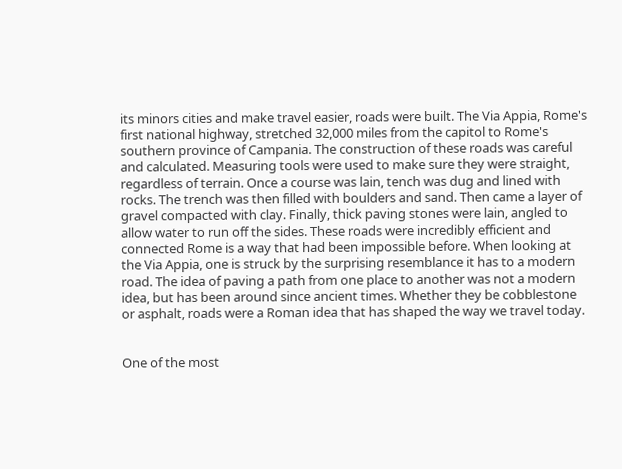its minors cities and make travel easier, roads were built. The Via Appia, Rome's first national highway, stretched 32,000 miles from the capitol to Rome's southern province of Campania. The construction of these roads was careful and calculated. Measuring tools were used to make sure they were straight, regardless of terrain. Once a course was lain, tench was dug and lined with rocks. The trench was then filled with boulders and sand. Then came a layer of gravel compacted with clay. Finally, thick paving stones were lain, angled to allow water to run off the sides. These roads were incredibly efficient and connected Rome is a way that had been impossible before. When looking at the Via Appia, one is struck by the surprising resemblance it has to a modern road. The idea of paving a path from one place to another was not a modern idea, but has been around since ancient times. Whether they be cobblestone or asphalt, roads were a Roman idea that has shaped the way we travel today.


One of the most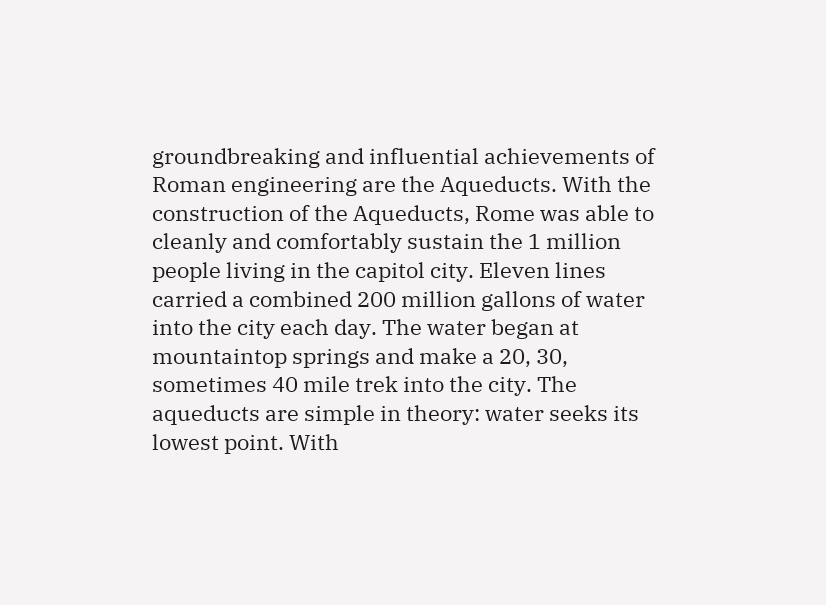groundbreaking and influential achievements of Roman engineering are the Aqueducts. With the construction of the Aqueducts, Rome was able to cleanly and comfortably sustain the 1 million people living in the capitol city. Eleven lines carried a combined 200 million gallons of water into the city each day. The water began at mountaintop springs and make a 20, 30, sometimes 40 mile trek into the city. The aqueducts are simple in theory: water seeks its lowest point. With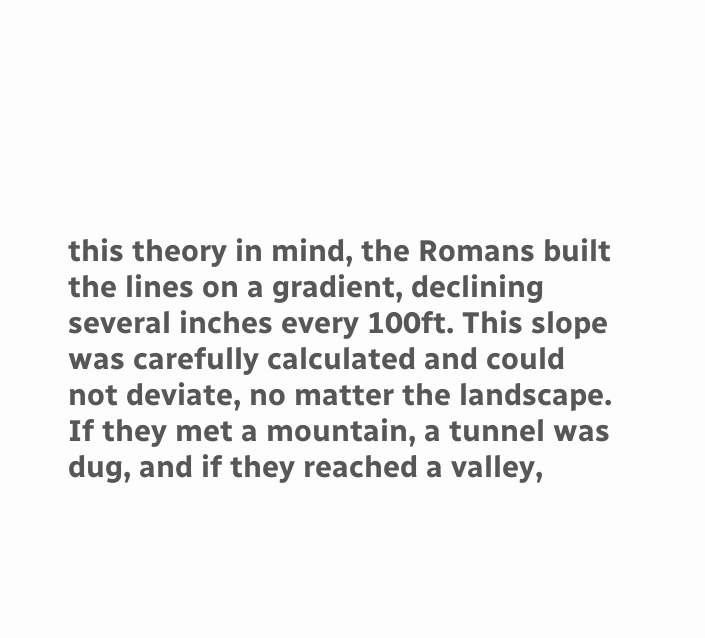this theory in mind, the Romans built the lines on a gradient, declining several inches every 100ft. This slope was carefully calculated and could not deviate, no matter the landscape. If they met a mountain, a tunnel was dug, and if they reached a valley,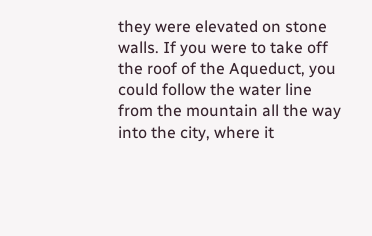they were elevated on stone walls. If you were to take off the roof of the Aqueduct, you could follow the water line from the mountain all the way into the city, where it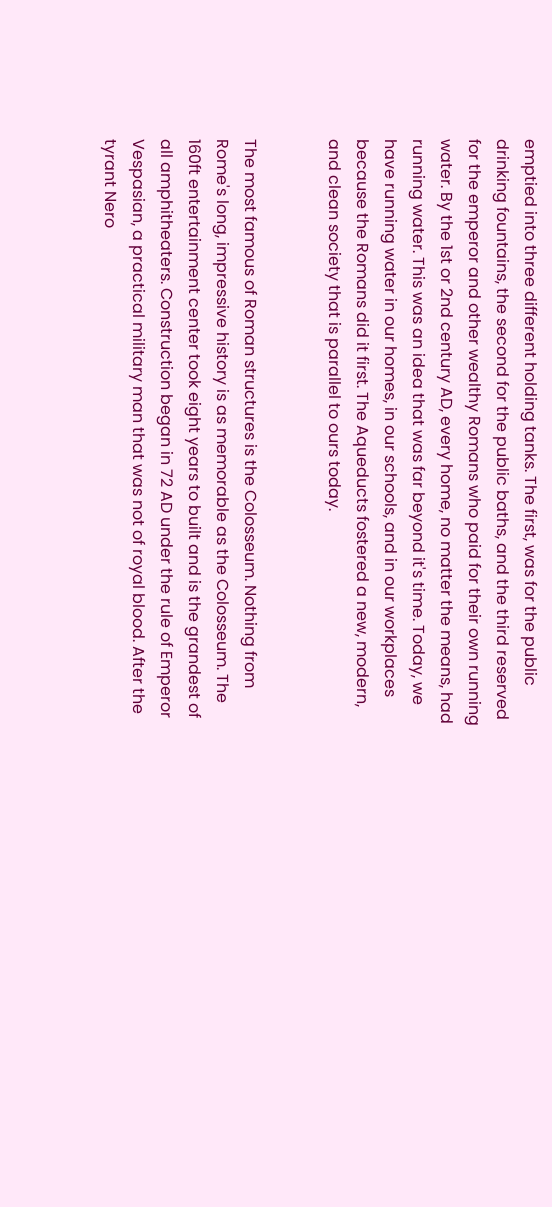emptied into three different holding tanks. The first, was for the public drinking fountains, the second for the public baths, and the third reserved for the emperor and other wealthy Romans who paid for their own running water. By the 1st or 2nd century AD, every home, no matter the means, had running water. This was an idea that was far beyond it's time. Today, we have running water in our homes, in our schools, and in our workplaces because the Romans did it first. The Aqueducts fostered a new, modern, and clean society that is parallel to ours today.


The most famous of Roman structures is the Colosseum. Nothing from Rome's long, impressive history is as memorable as the Colosseum. The 160ft entertainment center took eight years to built and is the grandest of all amphitheaters. Construction began in 72 AD under the rule of Emperor Vespasian, a practical military man that was not of royal blood. After the tyrant Nero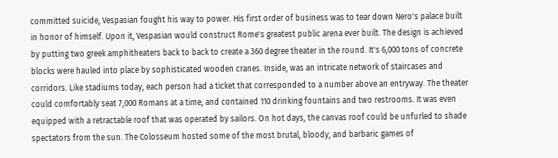committed suicide, Vespasian fought his way to power. His first order of business was to tear down Nero's palace built in honor of himself. Upon it, Vespasian would construct Rome's greatest public arena ever built. The design is achieved by putting two greek amphitheaters back to back to create a 360 degree theater in the round. It's 6,000 tons of concrete blocks were hauled into place by sophisticated wooden cranes. Inside, was an intricate network of staircases and corridors. Like stadiums today, each person had a ticket that corresponded to a number above an entryway. The theater could comfortably seat 7,000 Romans at a time, and contained 110 drinking fountains and two restrooms. It was even equipped with a retractable roof that was operated by sailors. On hot days, the canvas roof could be unfurled to shade spectators from the sun. The Colosseum hosted some of the most brutal, bloody, and barbaric games of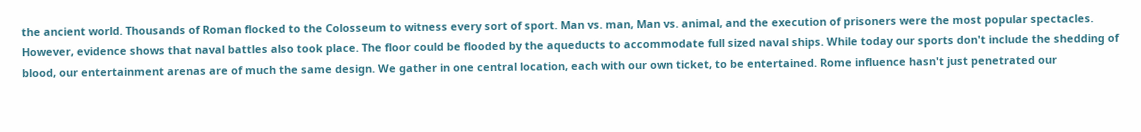the ancient world. Thousands of Roman flocked to the Colosseum to witness every sort of sport. Man vs. man, Man vs. animal, and the execution of prisoners were the most popular spectacles. However, evidence shows that naval battles also took place. The floor could be flooded by the aqueducts to accommodate full sized naval ships. While today our sports don't include the shedding of blood, our entertainment arenas are of much the same design. We gather in one central location, each with our own ticket, to be entertained. Rome influence hasn't just penetrated our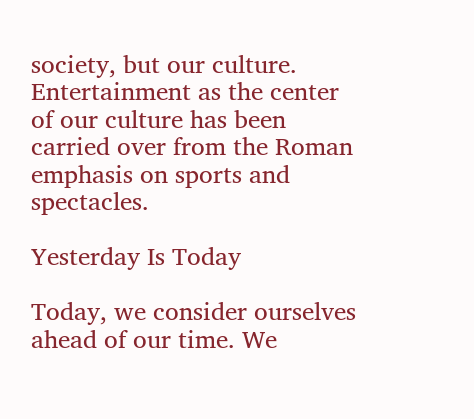society, but our culture. Entertainment as the center of our culture has been carried over from the Roman emphasis on sports and spectacles.

Yesterday Is Today

Today, we consider ourselves ahead of our time. We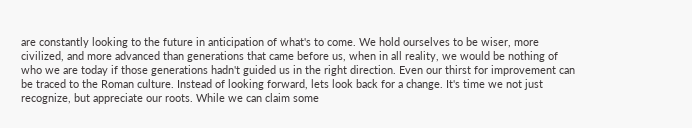are constantly looking to the future in anticipation of what's to come. We hold ourselves to be wiser, more civilized, and more advanced than generations that came before us, when in all reality, we would be nothing of who we are today if those generations hadn't guided us in the right direction. Even our thirst for improvement can be traced to the Roman culture. Instead of looking forward, lets look back for a change. It's time we not just recognize, but appreciate our roots. While we can claim some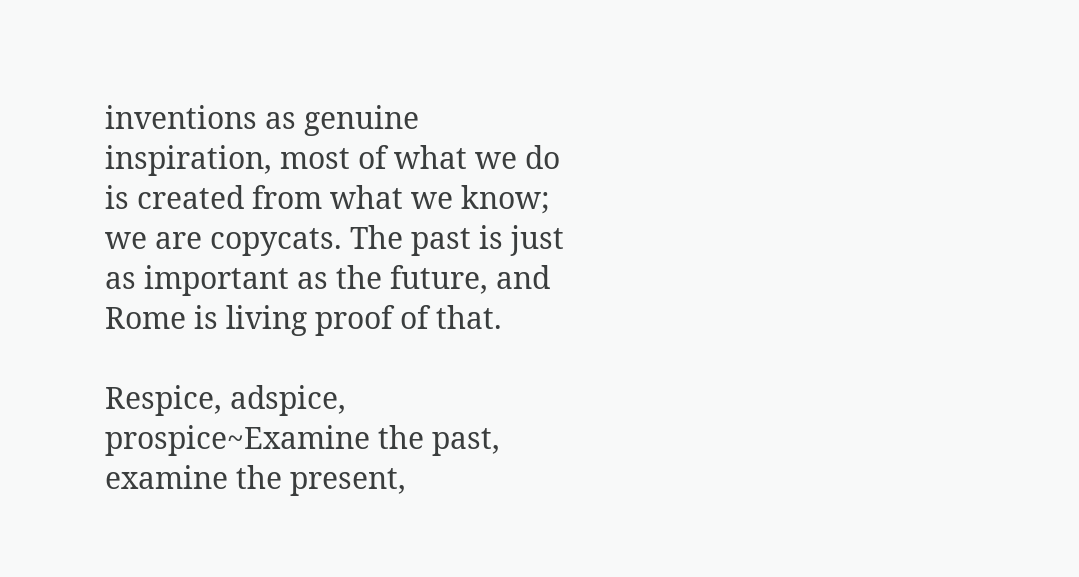inventions as genuine inspiration, most of what we do is created from what we know; we are copycats. The past is just as important as the future, and Rome is living proof of that.

Respice, adspice, prospice~Examine the past, examine the present,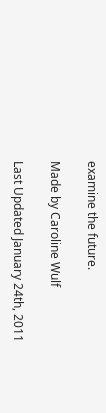examine the future.

Made by Caroline Wulf

Last Updated January 24th, 2011